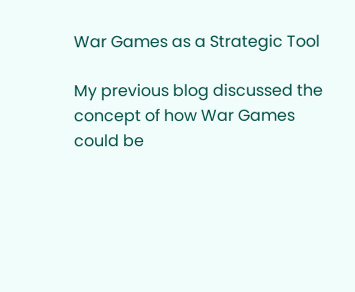War Games as a Strategic Tool

My previous blog discussed the concept of how War Games could be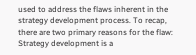used to address the flaws inherent in the strategy development process. To recap, there are two primary reasons for the flaw: Strategy development is a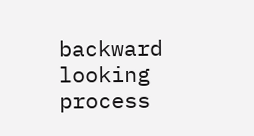backward looking process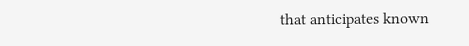that anticipates known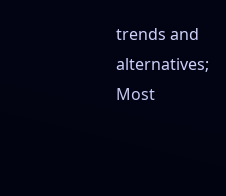trends and alternatives; Most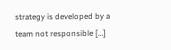strategy is developed by a team not responsible […]